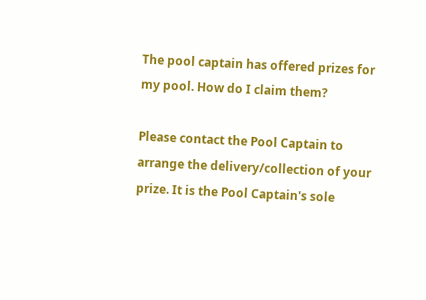The pool captain has offered prizes for my pool. How do I claim them?

Please contact the Pool Captain to arrange the delivery/collection of your prize. It is the Pool Captain's sole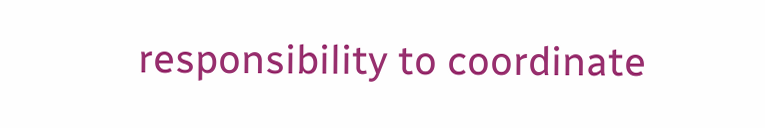responsibility to coordinate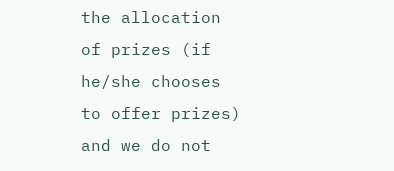the allocation of prizes (if he/she chooses to offer prizes) and we do not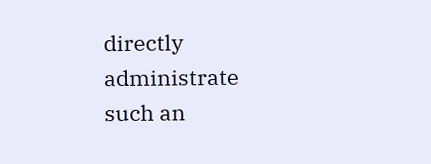directly administrate such an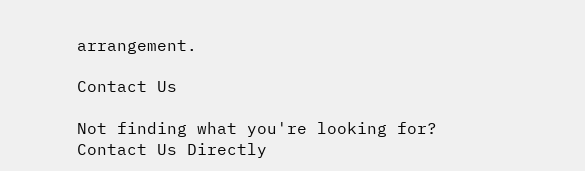arrangement.

Contact Us

Not finding what you're looking for? Contact Us Directly